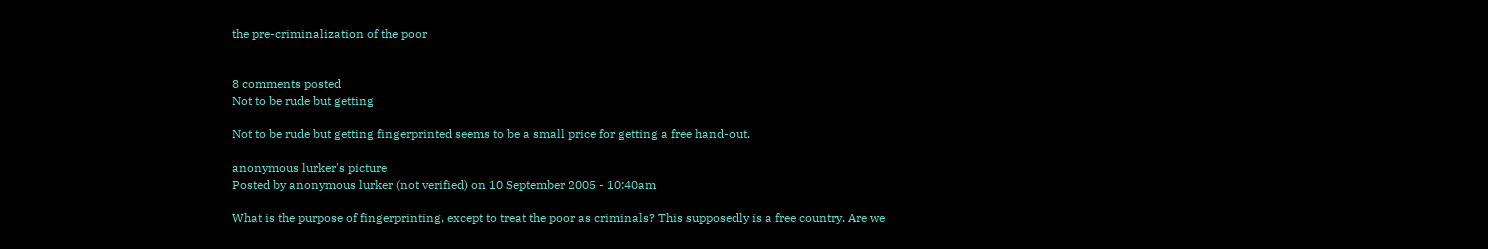the pre-criminalization of the poor


8 comments posted
Not to be rude but getting

Not to be rude but getting fingerprinted seems to be a small price for getting a free hand-out.

anonymous lurker's picture
Posted by anonymous lurker (not verified) on 10 September 2005 - 10:40am

What is the purpose of fingerprinting, except to treat the poor as criminals? This supposedly is a free country. Are we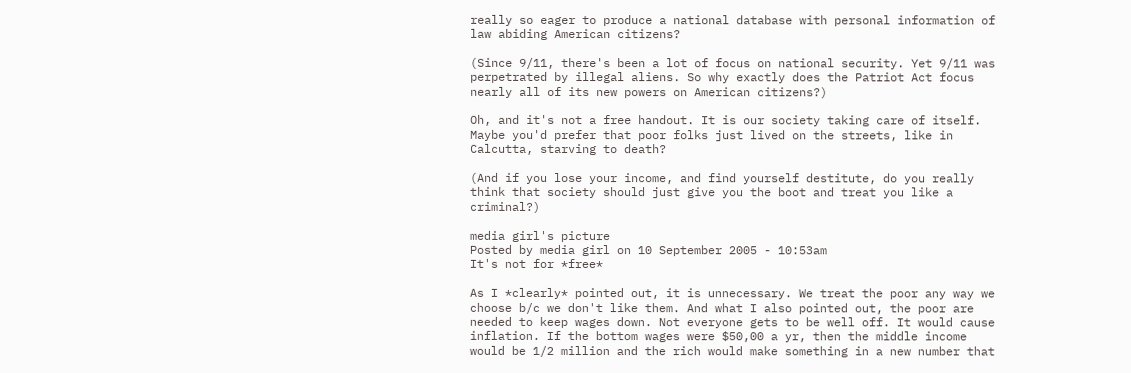really so eager to produce a national database with personal information of law abiding American citizens?

(Since 9/11, there's been a lot of focus on national security. Yet 9/11 was perpetrated by illegal aliens. So why exactly does the Patriot Act focus nearly all of its new powers on American citizens?)

Oh, and it's not a free handout. It is our society taking care of itself. Maybe you'd prefer that poor folks just lived on the streets, like in Calcutta, starving to death?

(And if you lose your income, and find yourself destitute, do you really think that society should just give you the boot and treat you like a criminal?)

media girl's picture
Posted by media girl on 10 September 2005 - 10:53am
It's not for *free*

As I *clearly* pointed out, it is unnecessary. We treat the poor any way we choose b/c we don't like them. And what I also pointed out, the poor are needed to keep wages down. Not everyone gets to be well off. It would cause inflation. If the bottom wages were $50,00 a yr, then the middle income would be 1/2 million and the rich would make something in a new number that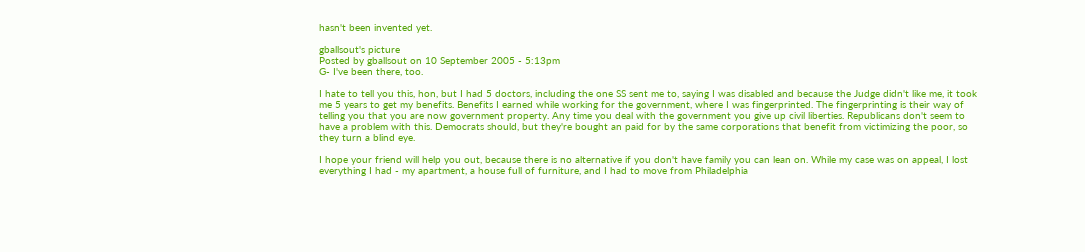hasn't been invented yet.

gballsout's picture
Posted by gballsout on 10 September 2005 - 5:13pm
G- I've been there, too.

I hate to tell you this, hon, but I had 5 doctors, including the one SS sent me to, saying I was disabled and because the Judge didn't like me, it took me 5 years to get my benefits. Benefits I earned while working for the government, where I was fingerprinted. The fingerprinting is their way of telling you that you are now government property. Any time you deal with the government you give up civil liberties. Republicans don't seem to have a problem with this. Democrats should, but they're bought an paid for by the same corporations that benefit from victimizing the poor, so they turn a blind eye.

I hope your friend will help you out, because there is no alternative if you don't have family you can lean on. While my case was on appeal, I lost everything I had - my apartment, a house full of furniture, and I had to move from Philadelphia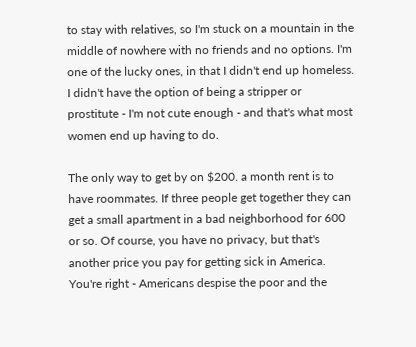to stay with relatives, so I'm stuck on a mountain in the middle of nowhere with no friends and no options. I'm one of the lucky ones, in that I didn't end up homeless. I didn't have the option of being a stripper or prostitute - I'm not cute enough - and that's what most women end up having to do.

The only way to get by on $200. a month rent is to have roommates. If three people get together they can get a small apartment in a bad neighborhood for 600 or so. Of course, you have no privacy, but that's another price you pay for getting sick in America. You're right - Americans despise the poor and the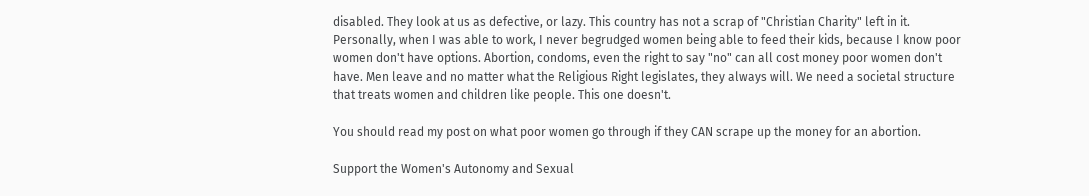disabled. They look at us as defective, or lazy. This country has not a scrap of "Christian Charity" left in it. Personally, when I was able to work, I never begrudged women being able to feed their kids, because I know poor women don't have options. Abortion, condoms, even the right to say "no" can all cost money poor women don't have. Men leave and no matter what the Religious Right legislates, they always will. We need a societal structure that treats women and children like people. This one doesn't.

You should read my post on what poor women go through if they CAN scrape up the money for an abortion.

Support the Women's Autonomy and Sexual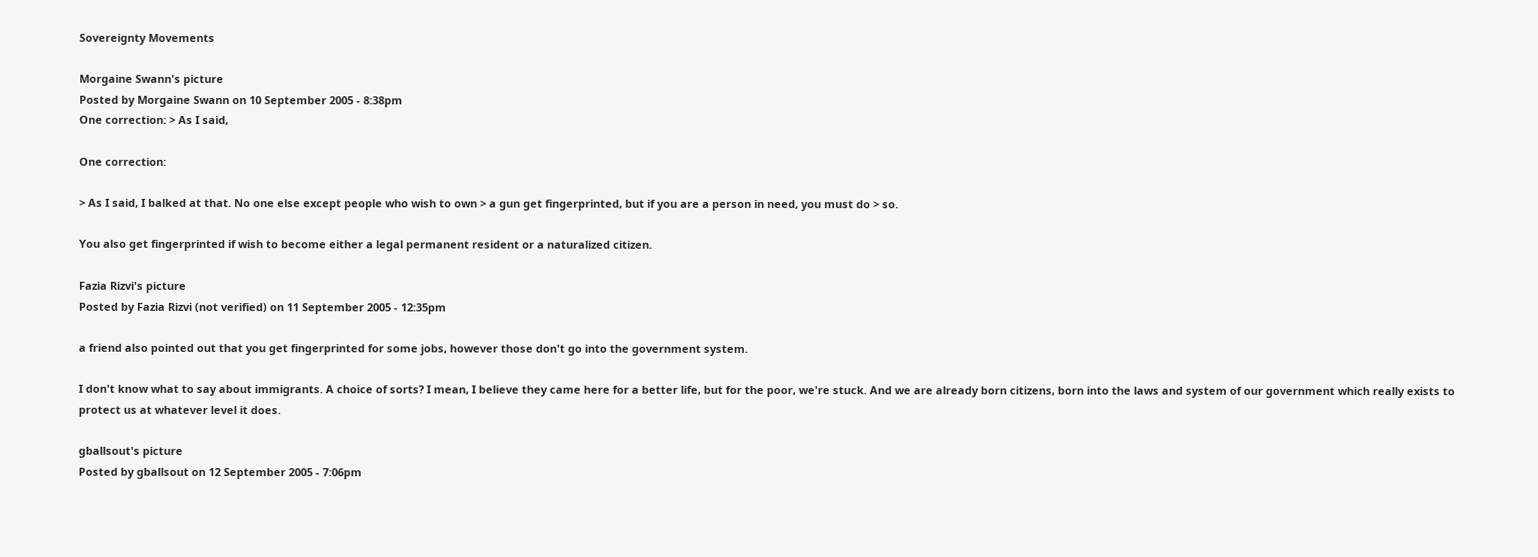Sovereignty Movements

Morgaine Swann's picture
Posted by Morgaine Swann on 10 September 2005 - 8:38pm
One correction: > As I said,

One correction:

> As I said, I balked at that. No one else except people who wish to own > a gun get fingerprinted, but if you are a person in need, you must do > so.

You also get fingerprinted if wish to become either a legal permanent resident or a naturalized citizen.

Fazia Rizvi's picture
Posted by Fazia Rizvi (not verified) on 11 September 2005 - 12:35pm

a friend also pointed out that you get fingerprinted for some jobs, however those don't go into the government system.

I don't know what to say about immigrants. A choice of sorts? I mean, I believe they came here for a better life, but for the poor, we're stuck. And we are already born citizens, born into the laws and system of our government which really exists to protect us at whatever level it does.

gballsout's picture
Posted by gballsout on 12 September 2005 - 7:06pm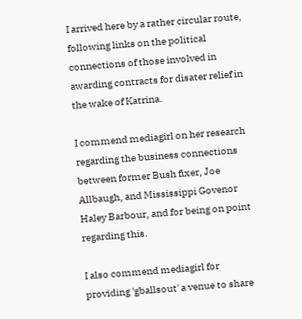I arrived here by a rather circular route, following links on the political connections of those involved in awarding contracts for disater relief in the wake of Katrina.

I commend mediagirl on her research regarding the business connections between former Bush fixer, Joe Allbaugh, and Mississippi Govenor Haley Barbour, and for being on point regarding this.

I also commend mediagirl for providing 'gballsout' a venue to share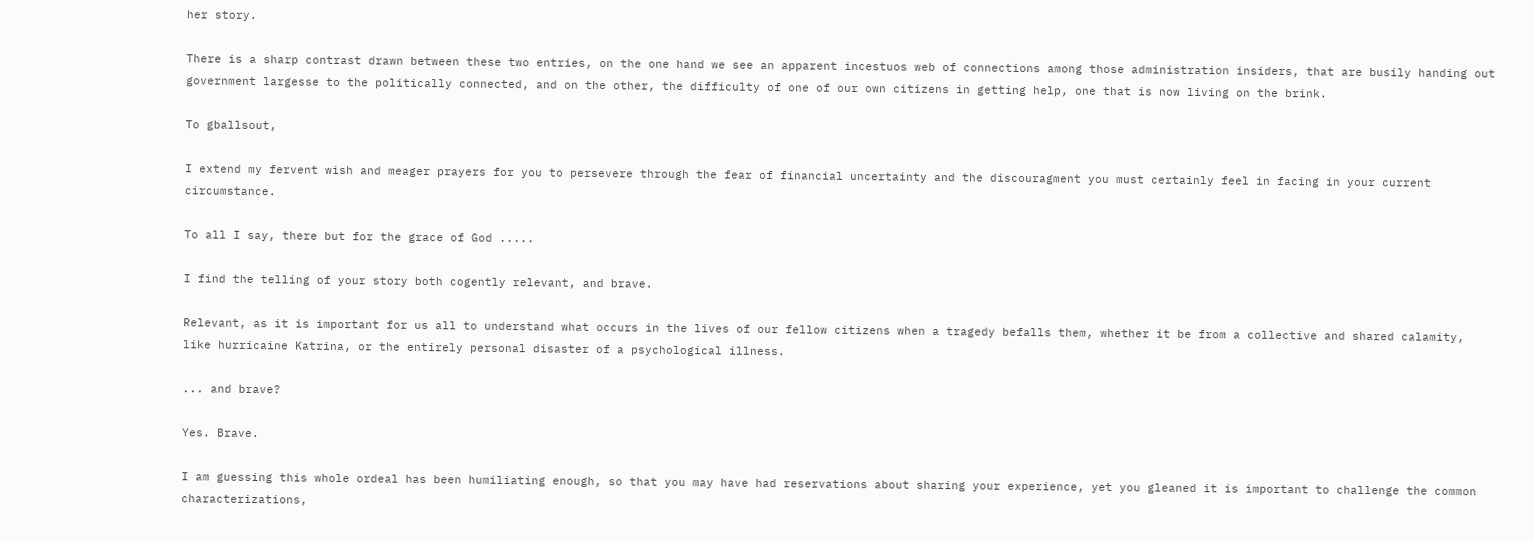her story.

There is a sharp contrast drawn between these two entries, on the one hand we see an apparent incestuos web of connections among those administration insiders, that are busily handing out government largesse to the politically connected, and on the other, the difficulty of one of our own citizens in getting help, one that is now living on the brink.

To gballsout,

I extend my fervent wish and meager prayers for you to persevere through the fear of financial uncertainty and the discouragment you must certainly feel in facing in your current circumstance.

To all I say, there but for the grace of God .....

I find the telling of your story both cogently relevant, and brave.

Relevant, as it is important for us all to understand what occurs in the lives of our fellow citizens when a tragedy befalls them, whether it be from a collective and shared calamity, like hurricaine Katrina, or the entirely personal disaster of a psychological illness.

... and brave?

Yes. Brave.

I am guessing this whole ordeal has been humiliating enough, so that you may have had reservations about sharing your experience, yet you gleaned it is important to challenge the common characterizations,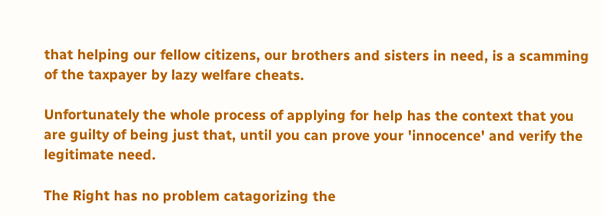that helping our fellow citizens, our brothers and sisters in need, is a scamming of the taxpayer by lazy welfare cheats.

Unfortunately the whole process of applying for help has the context that you are guilty of being just that, until you can prove your 'innocence' and verify the legitimate need.

The Right has no problem catagorizing the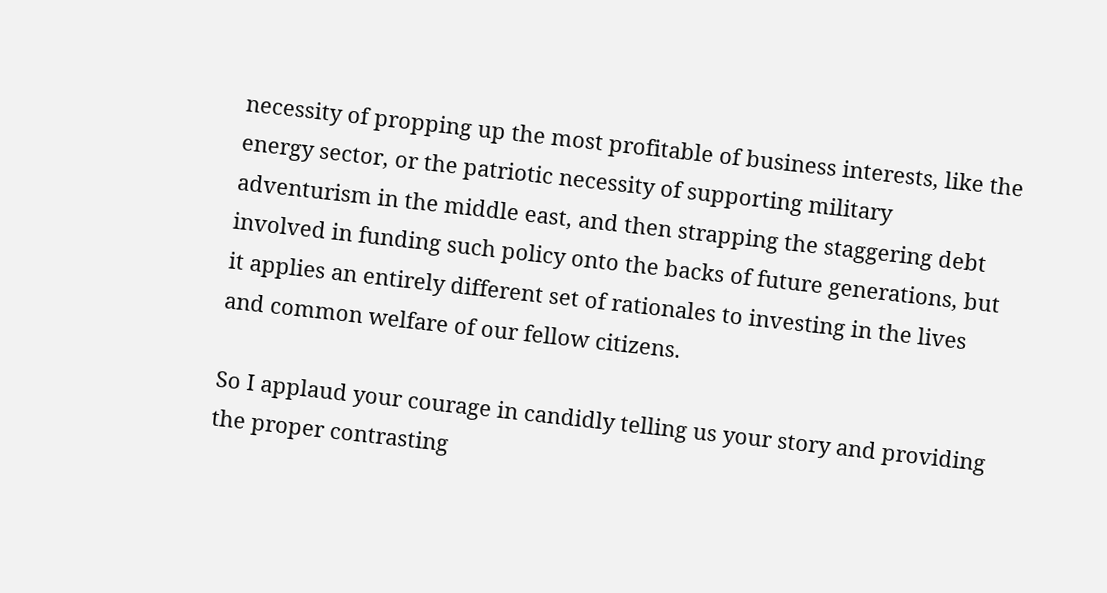necessity of propping up the most profitable of business interests, like the energy sector, or the patriotic necessity of supporting military adventurism in the middle east, and then strapping the staggering debt involved in funding such policy onto the backs of future generations, but it applies an entirely different set of rationales to investing in the lives and common welfare of our fellow citizens.

So I applaud your courage in candidly telling us your story and providing the proper contrasting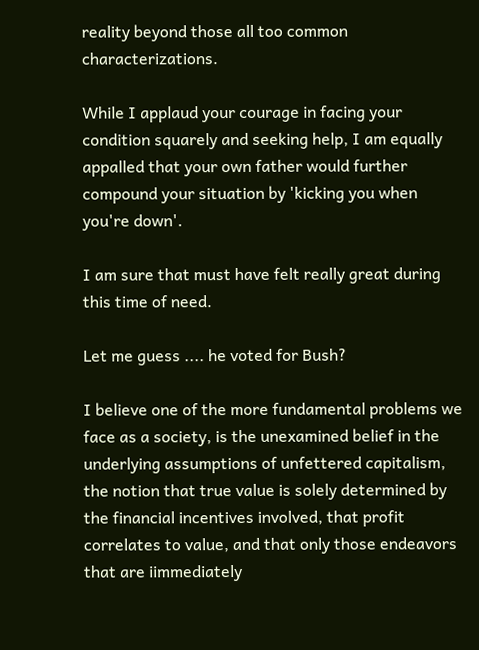reality beyond those all too common characterizations.

While I applaud your courage in facing your condition squarely and seeking help, I am equally appalled that your own father would further compound your situation by 'kicking you when you're down'.

I am sure that must have felt really great during this time of need.

Let me guess .... he voted for Bush?

I believe one of the more fundamental problems we face as a society, is the unexamined belief in the underlying assumptions of unfettered capitalism, the notion that true value is solely determined by the financial incentives involved, that profit correlates to value, and that only those endeavors that are iimmediately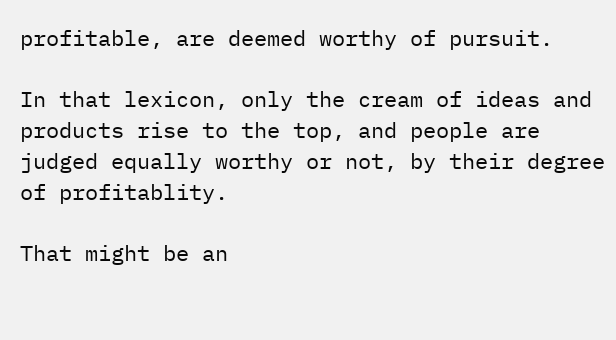profitable, are deemed worthy of pursuit.

In that lexicon, only the cream of ideas and products rise to the top, and people are judged equally worthy or not, by their degree of profitablity.

That might be an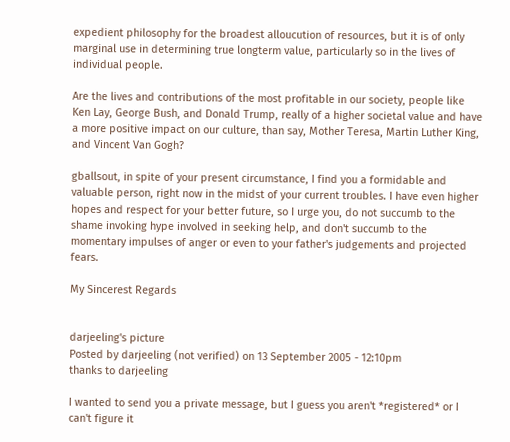expedient philosophy for the broadest alloucution of resources, but it is of only marginal use in determining true longterm value, particularly so in the lives of individual people.

Are the lives and contributions of the most profitable in our society, people like Ken Lay, George Bush, and Donald Trump, really of a higher societal value and have a more positive impact on our culture, than say, Mother Teresa, Martin Luther King, and Vincent Van Gogh?

gballsout, in spite of your present circumstance, I find you a formidable and valuable person, right now in the midst of your current troubles. I have even higher hopes and respect for your better future, so I urge you, do not succumb to the shame invoking hype involved in seeking help, and don't succumb to the momentary impulses of anger or even to your father's judgements and projected fears.

My Sincerest Regards


darjeeling's picture
Posted by darjeeling (not verified) on 13 September 2005 - 12:10pm
thanks to darjeeling

I wanted to send you a private message, but I guess you aren't *registered* or I can't figure it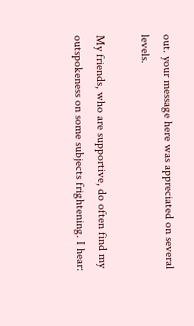out. your message here was appreciated on several levels.

My friends, who are supportive, do often find my outspokeness on some subjects frightening. I hear: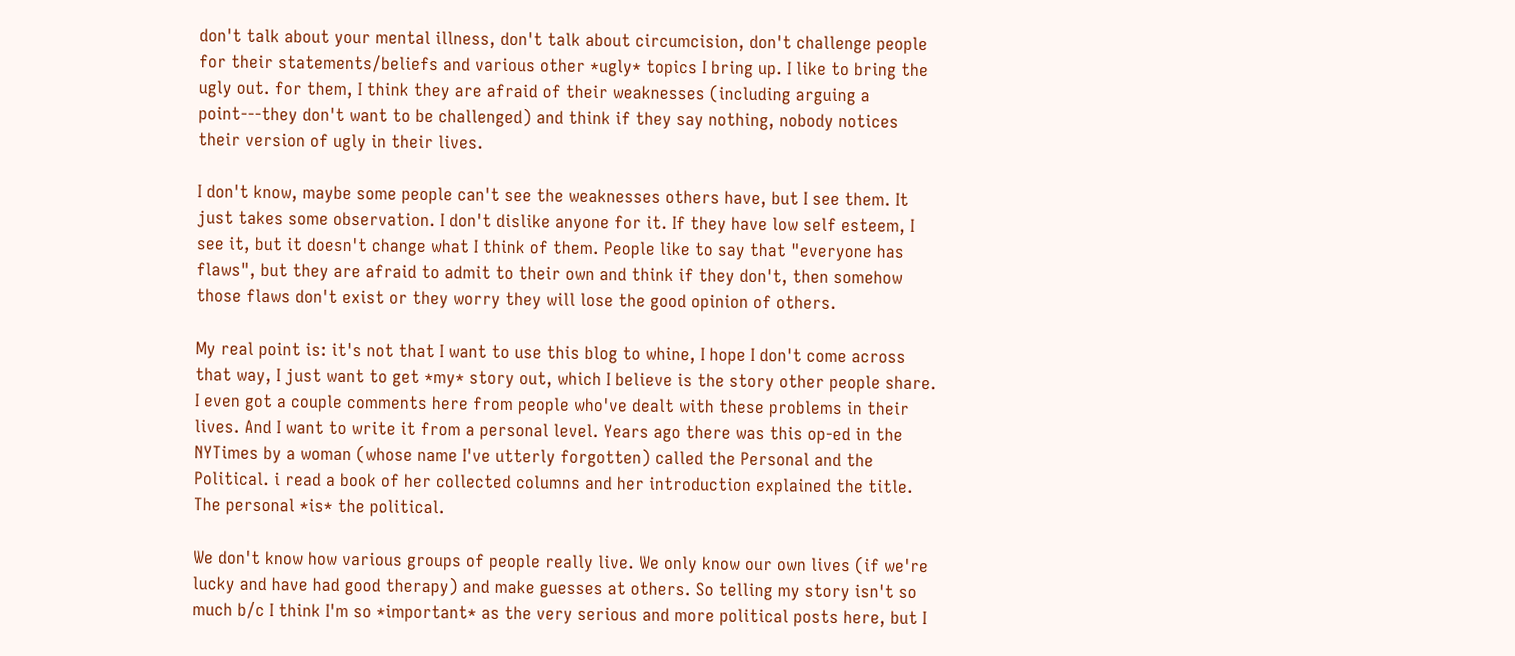don't talk about your mental illness, don't talk about circumcision, don't challenge people for their statements/beliefs and various other *ugly* topics I bring up. I like to bring the ugly out. for them, I think they are afraid of their weaknesses (including arguing a point---they don't want to be challenged) and think if they say nothing, nobody notices their version of ugly in their lives.

I don't know, maybe some people can't see the weaknesses others have, but I see them. It just takes some observation. I don't dislike anyone for it. If they have low self esteem, I see it, but it doesn't change what I think of them. People like to say that "everyone has flaws", but they are afraid to admit to their own and think if they don't, then somehow those flaws don't exist or they worry they will lose the good opinion of others.

My real point is: it's not that I want to use this blog to whine, I hope I don't come across that way, I just want to get *my* story out, which I believe is the story other people share. I even got a couple comments here from people who've dealt with these problems in their lives. And I want to write it from a personal level. Years ago there was this op-ed in the NYTimes by a woman (whose name I've utterly forgotten) called the Personal and the Political. i read a book of her collected columns and her introduction explained the title. The personal *is* the political.

We don't know how various groups of people really live. We only know our own lives (if we're lucky and have had good therapy) and make guesses at others. So telling my story isn't so much b/c I think I'm so *important* as the very serious and more political posts here, but I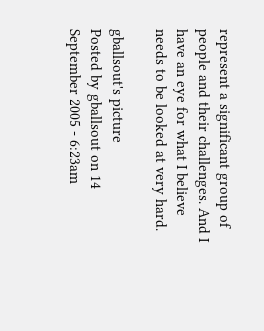represent a significant group of people and their challenges. And I have an eye for what I believe needs to be looked at very hard.

gballsout's picture
Posted by gballsout on 14 September 2005 - 6:23am